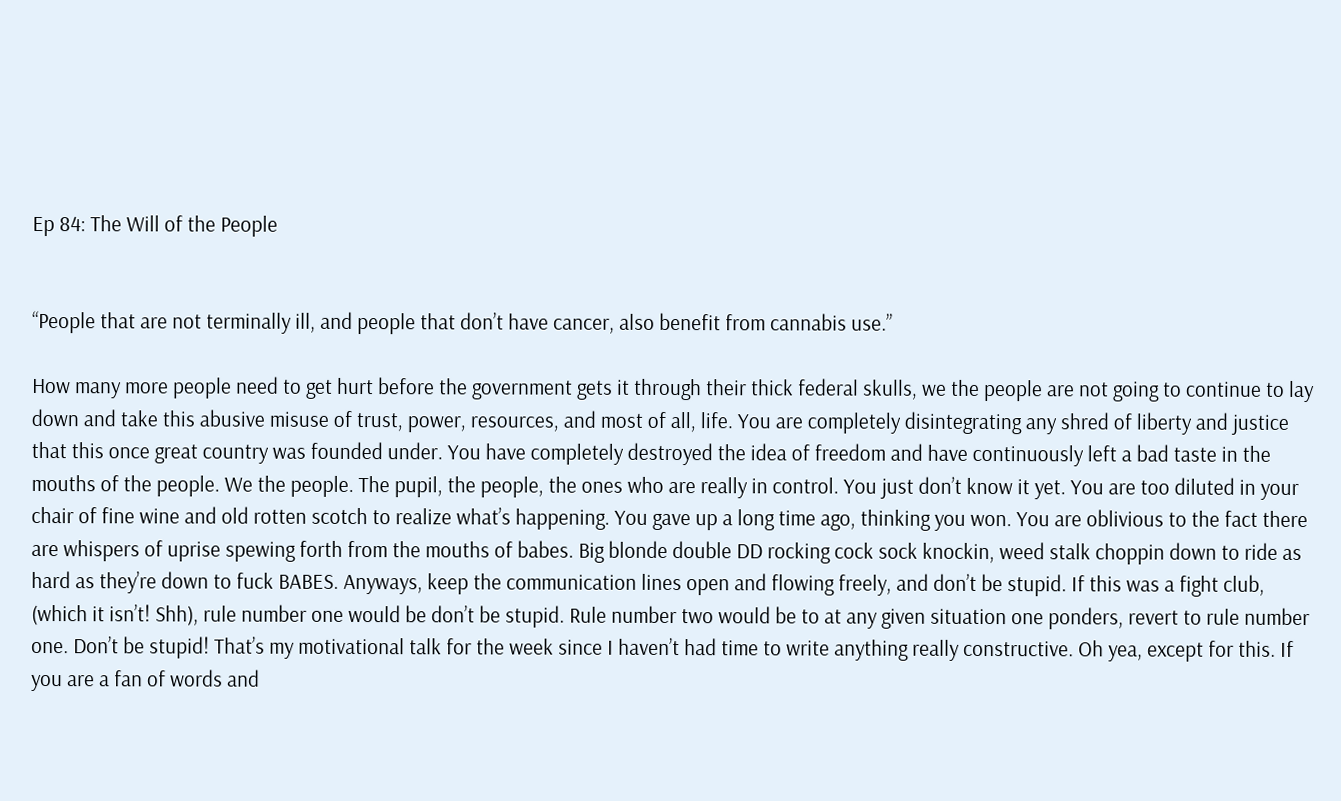Ep 84: The Will of the People


“People that are not terminally ill, and people that don’t have cancer, also benefit from cannabis use.”

How many more people need to get hurt before the government gets it through their thick federal skulls, we the people are not going to continue to lay down and take this abusive misuse of trust, power, resources, and most of all, life. You are completely disintegrating any shred of liberty and justice that this once great country was founded under. You have completely destroyed the idea of freedom and have continuously left a bad taste in the mouths of the people. We the people. The pupil, the people, the ones who are really in control. You just don’t know it yet. You are too diluted in your chair of fine wine and old rotten scotch to realize what’s happening. You gave up a long time ago, thinking you won. You are oblivious to the fact there are whispers of uprise spewing forth from the mouths of babes. Big blonde double DD rocking cock sock knockin, weed stalk choppin down to ride as hard as they’re down to fuck BABES. Anyways, keep the communication lines open and flowing freely, and don’t be stupid. If this was a fight club, (which it isn’t! Shh), rule number one would be don’t be stupid. Rule number two would be to at any given situation one ponders, revert to rule number one. Don’t be stupid! That’s my motivational talk for the week since I haven’t had time to write anything really constructive. Oh yea, except for this. If you are a fan of words and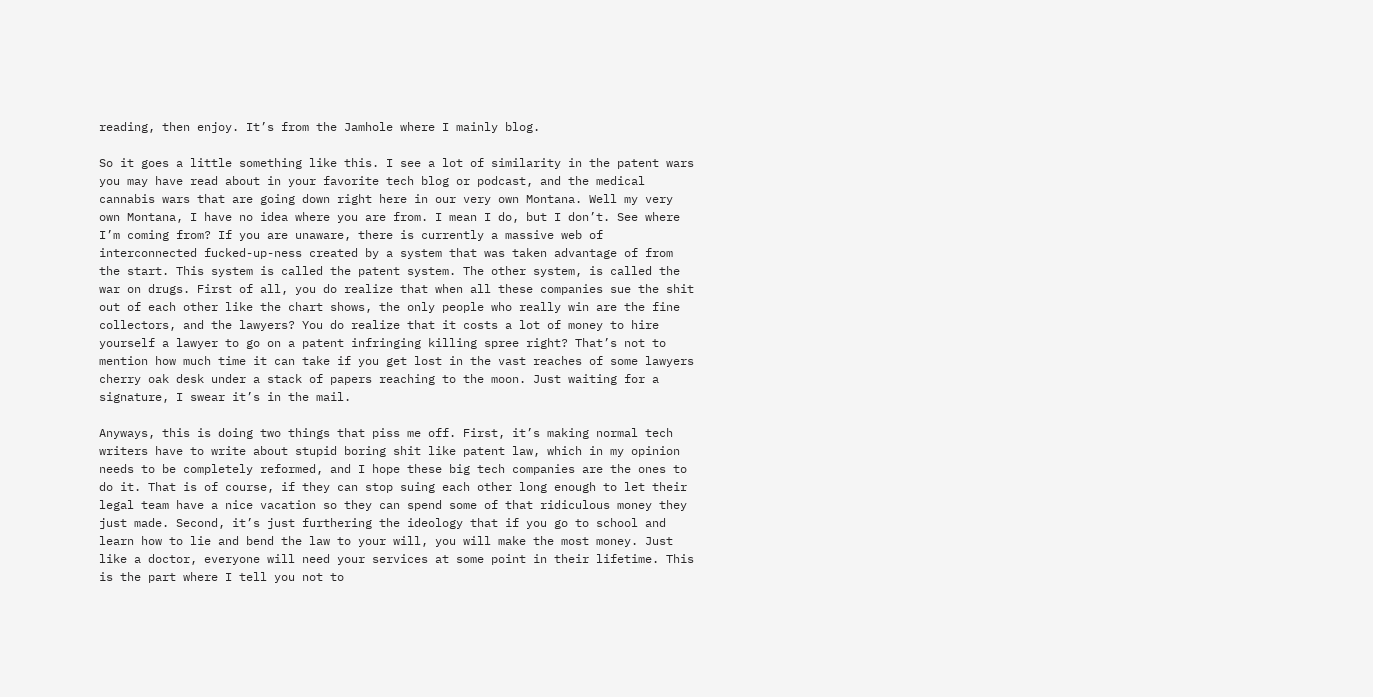reading, then enjoy. It’s from the Jamhole where I mainly blog.

So it goes a little something like this. I see a lot of similarity in the patent wars you may have read about in your favorite tech blog or podcast, and the medical cannabis wars that are going down right here in our very own Montana. Well my very own Montana, I have no idea where you are from. I mean I do, but I don’t. See where I’m coming from? If you are unaware, there is currently a massive web of interconnected fucked-up-ness created by a system that was taken advantage of from the start. This system is called the patent system. The other system, is called the war on drugs. First of all, you do realize that when all these companies sue the shit out of each other like the chart shows, the only people who really win are the fine collectors, and the lawyers? You do realize that it costs a lot of money to hire yourself a lawyer to go on a patent infringing killing spree right? That’s not to mention how much time it can take if you get lost in the vast reaches of some lawyers cherry oak desk under a stack of papers reaching to the moon. Just waiting for a signature, I swear it’s in the mail.

Anyways, this is doing two things that piss me off. First, it’s making normal tech writers have to write about stupid boring shit like patent law, which in my opinion needs to be completely reformed, and I hope these big tech companies are the ones to do it. That is of course, if they can stop suing each other long enough to let their legal team have a nice vacation so they can spend some of that ridiculous money they just made. Second, it’s just furthering the ideology that if you go to school and learn how to lie and bend the law to your will, you will make the most money. Just like a doctor, everyone will need your services at some point in their lifetime. This is the part where I tell you not to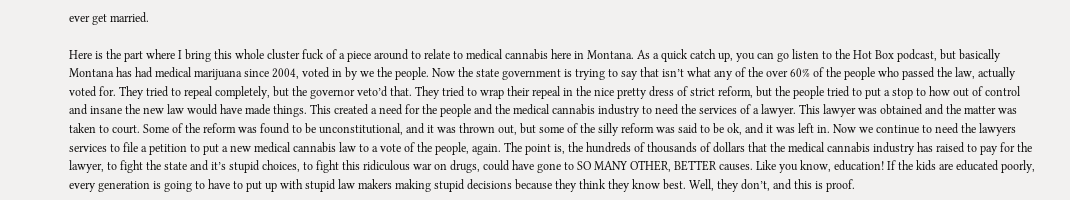ever get married.

Here is the part where I bring this whole cluster fuck of a piece around to relate to medical cannabis here in Montana. As a quick catch up, you can go listen to the Hot Box podcast, but basically Montana has had medical marijuana since 2004, voted in by we the people. Now the state government is trying to say that isn’t what any of the over 60% of the people who passed the law, actually voted for. They tried to repeal completely, but the governor veto’d that. They tried to wrap their repeal in the nice pretty dress of strict reform, but the people tried to put a stop to how out of control and insane the new law would have made things. This created a need for the people and the medical cannabis industry to need the services of a lawyer. This lawyer was obtained and the matter was taken to court. Some of the reform was found to be unconstitutional, and it was thrown out, but some of the silly reform was said to be ok, and it was left in. Now we continue to need the lawyers services to file a petition to put a new medical cannabis law to a vote of the people, again. The point is, the hundreds of thousands of dollars that the medical cannabis industry has raised to pay for the lawyer, to fight the state and it’s stupid choices, to fight this ridiculous war on drugs, could have gone to SO MANY OTHER, BETTER causes. Like you know, education! If the kids are educated poorly, every generation is going to have to put up with stupid law makers making stupid decisions because they think they know best. Well, they don’t, and this is proof.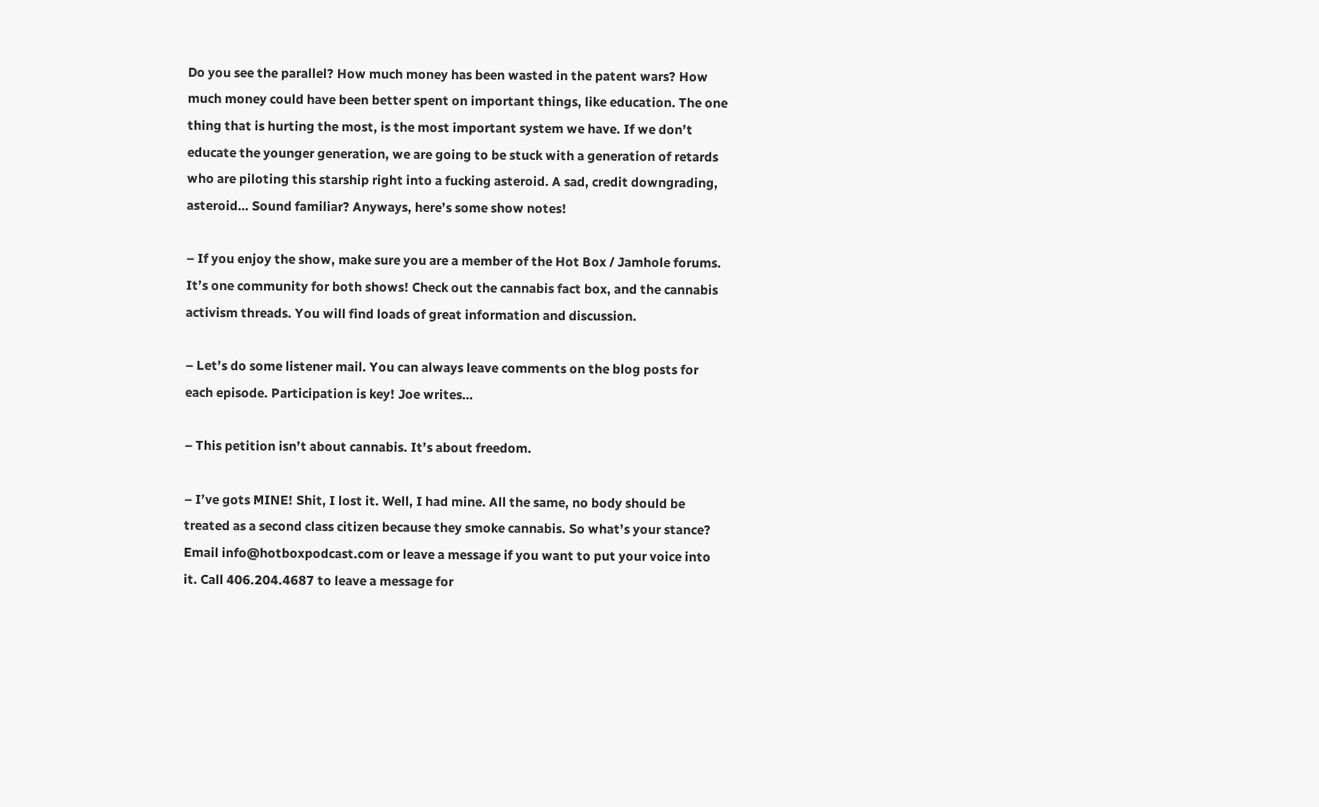Do you see the parallel? How much money has been wasted in the patent wars? How much money could have been better spent on important things, like education. The one thing that is hurting the most, is the most important system we have. If we don’t educate the younger generation, we are going to be stuck with a generation of retards who are piloting this starship right into a fucking asteroid. A sad, credit downgrading, asteroid… Sound familiar? Anyways, here’s some show notes!

– If you enjoy the show, make sure you are a member of the Hot Box / Jamhole forums. It’s one community for both shows! Check out the cannabis fact box, and the cannabis activism threads. You will find loads of great information and discussion.

– Let’s do some listener mail. You can always leave comments on the blog posts for each episode. Participation is key! Joe writes…

– This petition isn’t about cannabis. It’s about freedom.

– I’ve gots MINE! Shit, I lost it. Well, I had mine. All the same, no body should be treated as a second class citizen because they smoke cannabis. So what’s your stance? Email info@hotboxpodcast.com or leave a message if you want to put your voice into it. Call 406.204.4687 to leave a message for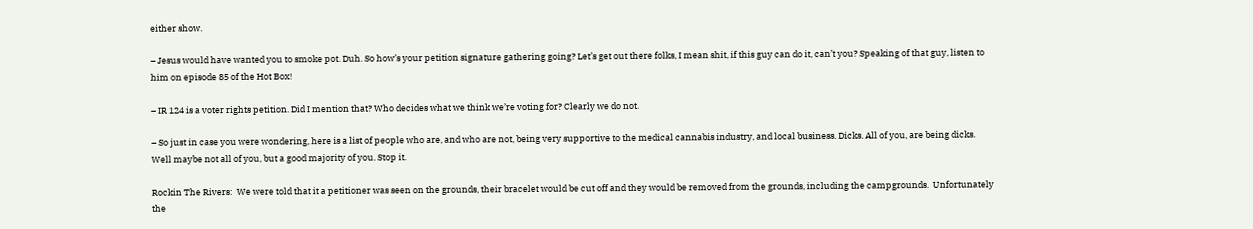either show.

– Jesus would have wanted you to smoke pot. Duh. So how’s your petition signature gathering going? Let’s get out there folks, I mean shit, if this guy can do it, can’t you? Speaking of that guy, listen to him on episode 85 of the Hot Box!

– IR 124 is a voter rights petition. Did I mention that? Who decides what we think we’re voting for? Clearly we do not.

– So just in case you were wondering, here is a list of people who are, and who are not, being very supportive to the medical cannabis industry, and local business. Dicks. All of you, are being dicks. Well maybe not all of you, but a good majority of you. Stop it.

Rockin The Rivers:  We were told that it a petitioner was seen on the grounds, their bracelet would be cut off and they would be removed from the grounds, including the campgrounds.  Unfortunately the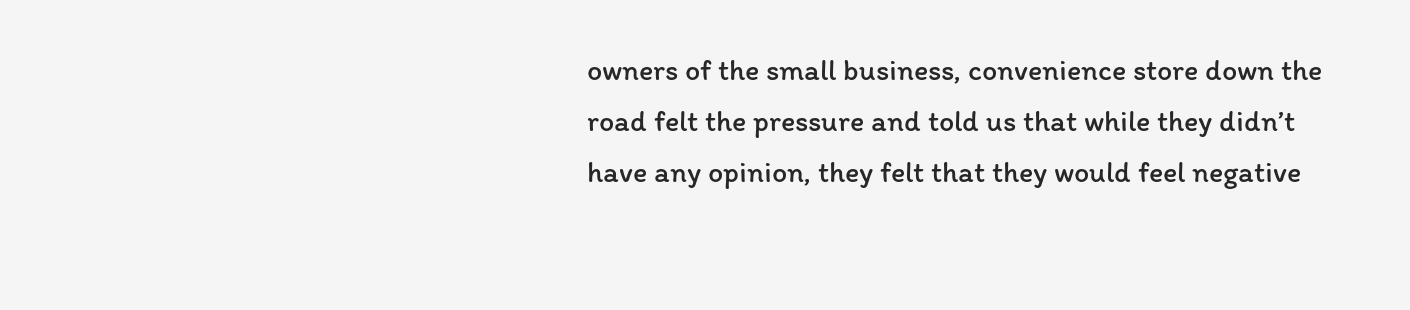owners of the small business, convenience store down the road felt the pressure and told us that while they didn’t have any opinion, they felt that they would feel negative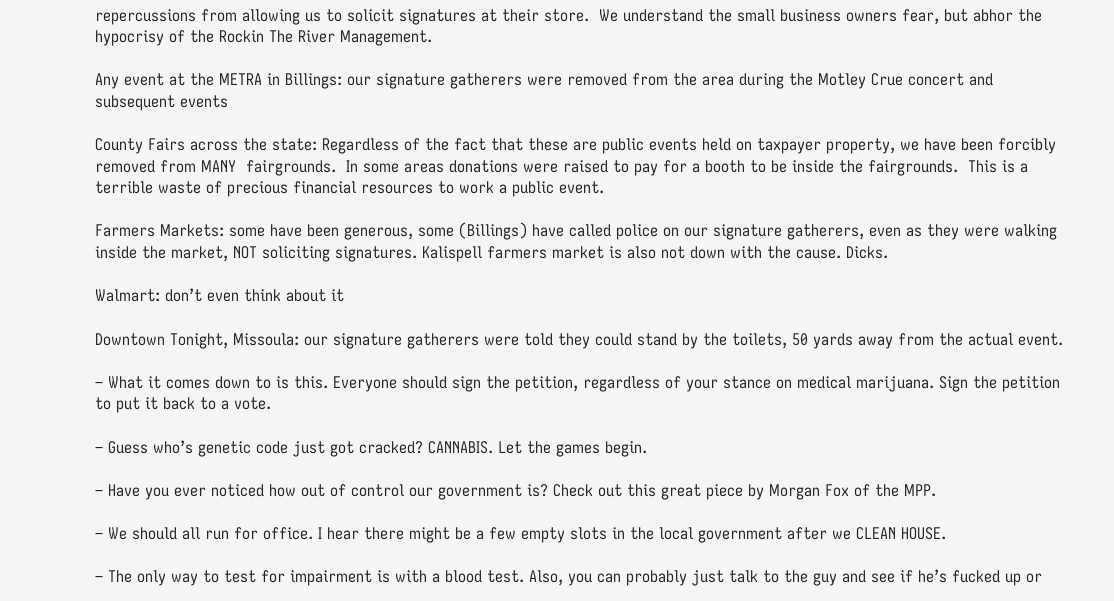repercussions from allowing us to solicit signatures at their store.  We understand the small business owners fear, but abhor the hypocrisy of the Rockin The River Management.

Any event at the METRA in Billings: our signature gatherers were removed from the area during the Motley Crue concert and subsequent events

County Fairs across the state: Regardless of the fact that these are public events held on taxpayer property, we have been forcibly removed from MANY  fairgrounds.  In some areas donations were raised to pay for a booth to be inside the fairgrounds.  This is a terrible waste of precious financial resources to work a public event.

Farmers Markets: some have been generous, some (Billings) have called police on our signature gatherers, even as they were walking inside the market, NOT soliciting signatures. Kalispell farmers market is also not down with the cause. Dicks.

Walmart: don’t even think about it

Downtown Tonight, Missoula: our signature gatherers were told they could stand by the toilets, 50 yards away from the actual event.

– What it comes down to is this. Everyone should sign the petition, regardless of your stance on medical marijuana. Sign the petition to put it back to a vote.

– Guess who’s genetic code just got cracked? CANNABIS. Let the games begin.

– Have you ever noticed how out of control our government is? Check out this great piece by Morgan Fox of the MPP.

– We should all run for office. I hear there might be a few empty slots in the local government after we CLEAN HOUSE.

– The only way to test for impairment is with a blood test. Also, you can probably just talk to the guy and see if he’s fucked up or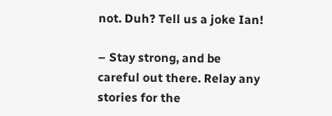not. Duh? Tell us a joke Ian!

– Stay strong, and be careful out there. Relay any stories for the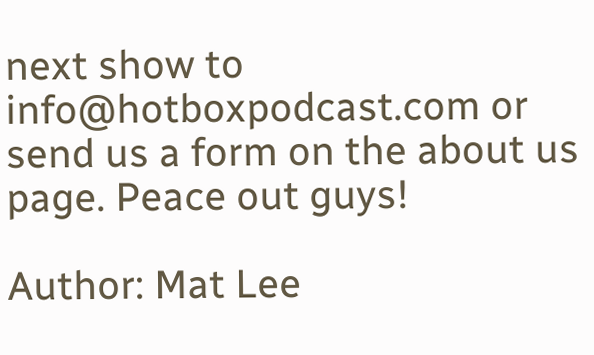next show to info@hotboxpodcast.com or send us a form on the about us page. Peace out guys!

Author: Mat Lee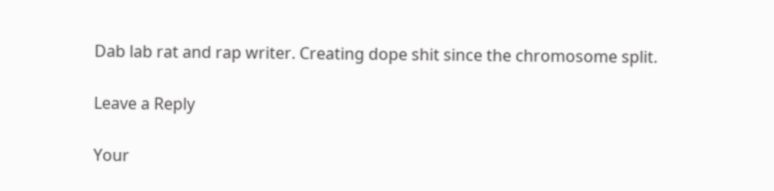Dab lab rat and rap writer. Creating dope shit since the chromosome split.

Leave a Reply

Your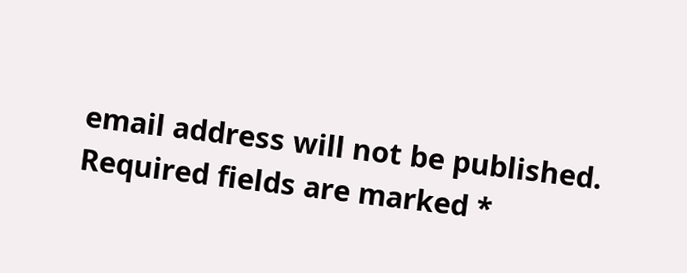email address will not be published. Required fields are marked *